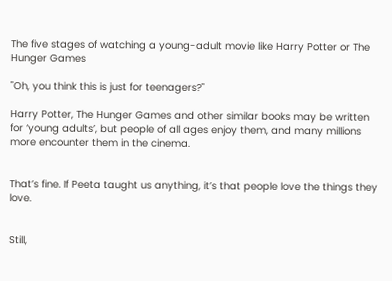The five stages of watching a young-adult movie like Harry Potter or The Hunger Games

"Oh, you think this is just for teenagers?"

Harry Potter, The Hunger Games and other similar books may be written for ‘young adults’, but people of all ages enjoy them, and many millions more encounter them in the cinema.


That’s fine. If Peeta taught us anything, it’s that people love the things they love.


Still,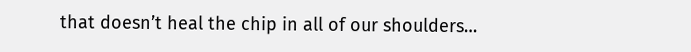that doesn’t heal the chip in all of our shoulders…